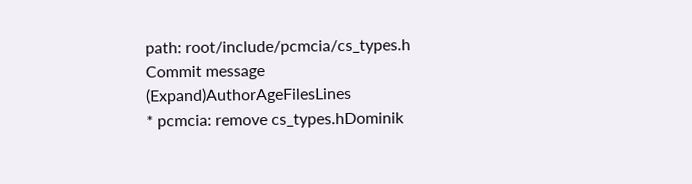path: root/include/pcmcia/cs_types.h
Commit message (Expand)AuthorAgeFilesLines
* pcmcia: remove cs_types.hDominik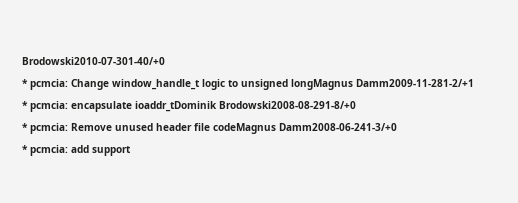Brodowski2010-07-301-40/+0
* pcmcia: Change window_handle_t logic to unsigned longMagnus Damm2009-11-281-2/+1
* pcmcia: encapsulate ioaddr_tDominik Brodowski2008-08-291-8/+0
* pcmcia: Remove unused header file codeMagnus Damm2008-06-241-3/+0
* pcmcia: add support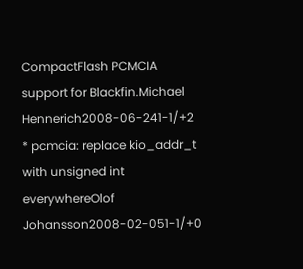CompactFlash PCMCIA support for Blackfin.Michael Hennerich2008-06-241-1/+2
* pcmcia: replace kio_addr_t with unsigned int everywhereOlof Johansson2008-02-051-1/+0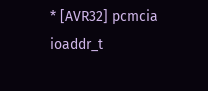* [AVR32] pcmcia ioaddr_t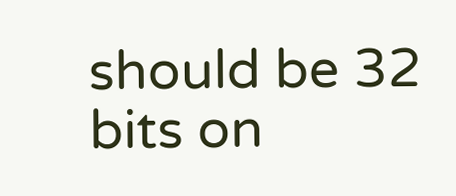should be 32 bits on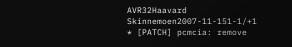AVR32Haavard Skinnemoen2007-11-151-1/+1
* [PATCH] pcmcia: remove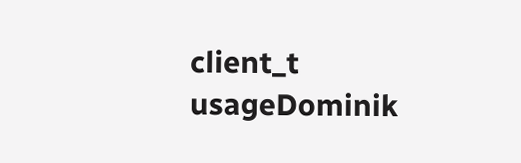client_t usageDominik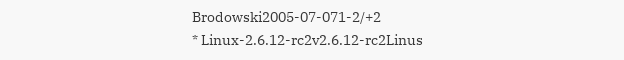Brodowski2005-07-071-2/+2
* Linux-2.6.12-rc2v2.6.12-rc2Linus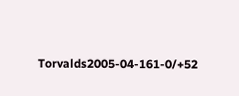Torvalds2005-04-161-0/+52